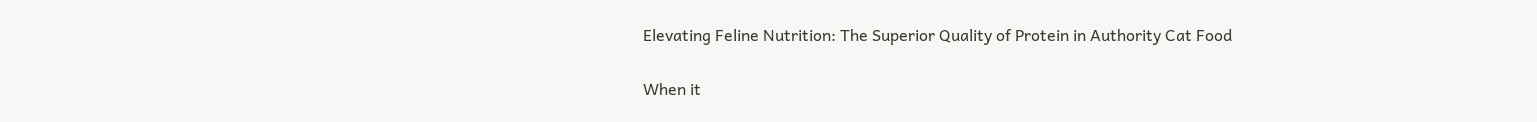Elevating Feline Nutrition: The Superior Quality of Protein in Authority Cat Food

When it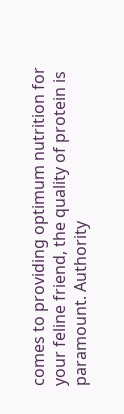comes to providing optimum nutrition for your feline friend, the quality of protein is paramount. Authority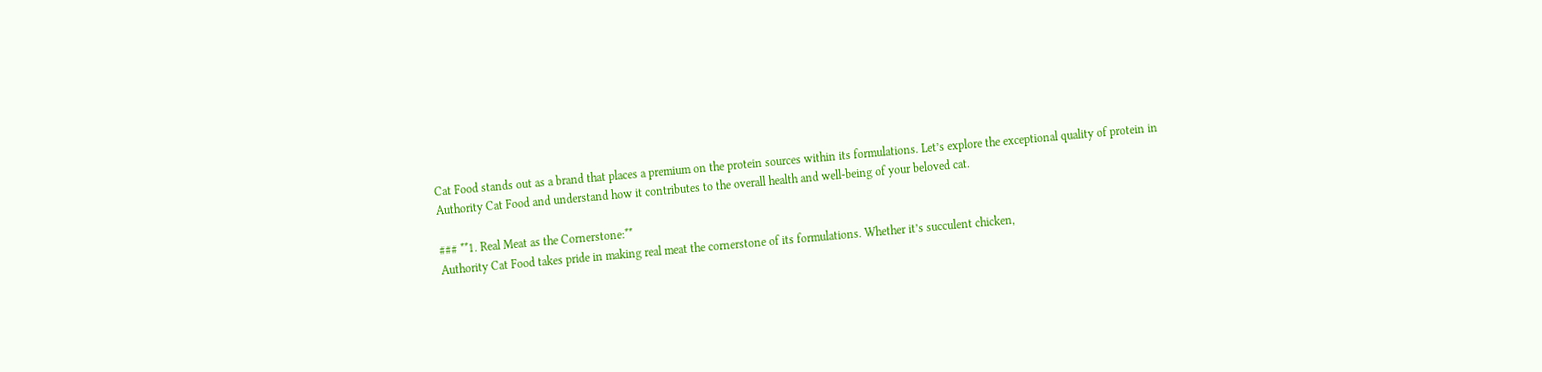Cat Food stands out as a brand that places a premium on the protein sources within its formulations. Let’s explore the exceptional quality of protein in Authority Cat Food and understand how it contributes to the overall health and well-being of your beloved cat.

### **1. Real Meat as the Cornerstone:**
Authority Cat Food takes pride in making real meat the cornerstone of its formulations. Whether it’s succulent chicken,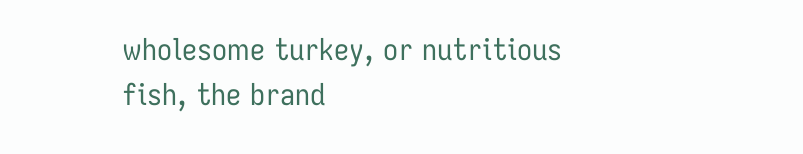wholesome turkey, or nutritious fish, the brand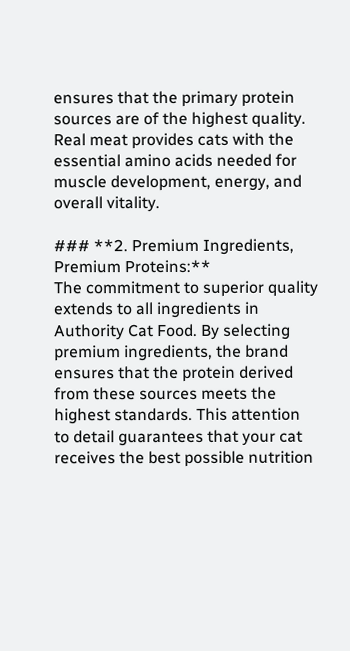ensures that the primary protein sources are of the highest quality. Real meat provides cats with the essential amino acids needed for muscle development, energy, and overall vitality.

### **2. Premium Ingredients, Premium Proteins:**
The commitment to superior quality extends to all ingredients in Authority Cat Food. By selecting premium ingredients, the brand ensures that the protein derived from these sources meets the highest standards. This attention to detail guarantees that your cat receives the best possible nutrition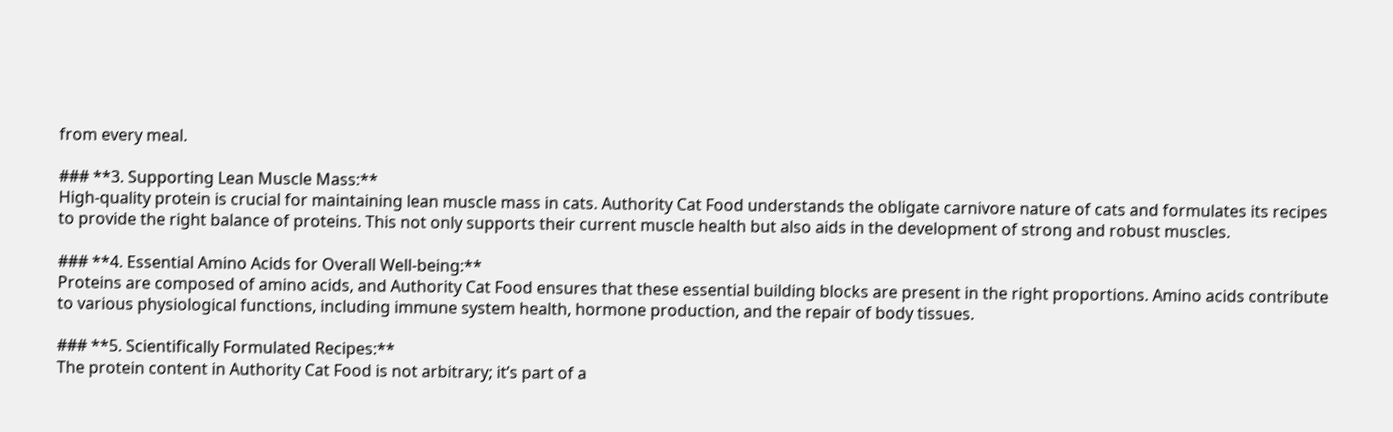from every meal.

### **3. Supporting Lean Muscle Mass:**
High-quality protein is crucial for maintaining lean muscle mass in cats. Authority Cat Food understands the obligate carnivore nature of cats and formulates its recipes to provide the right balance of proteins. This not only supports their current muscle health but also aids in the development of strong and robust muscles.

### **4. Essential Amino Acids for Overall Well-being:**
Proteins are composed of amino acids, and Authority Cat Food ensures that these essential building blocks are present in the right proportions. Amino acids contribute to various physiological functions, including immune system health, hormone production, and the repair of body tissues.

### **5. Scientifically Formulated Recipes:**
The protein content in Authority Cat Food is not arbitrary; it’s part of a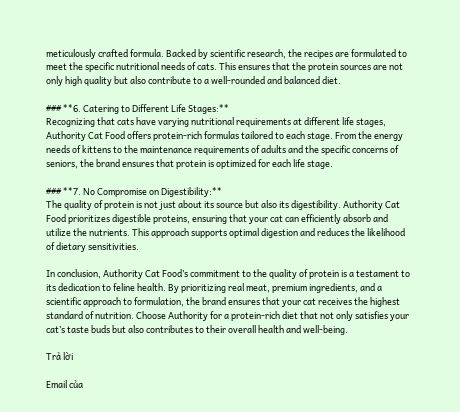meticulously crafted formula. Backed by scientific research, the recipes are formulated to meet the specific nutritional needs of cats. This ensures that the protein sources are not only high quality but also contribute to a well-rounded and balanced diet.

### **6. Catering to Different Life Stages:**
Recognizing that cats have varying nutritional requirements at different life stages, Authority Cat Food offers protein-rich formulas tailored to each stage. From the energy needs of kittens to the maintenance requirements of adults and the specific concerns of seniors, the brand ensures that protein is optimized for each life stage.

### **7. No Compromise on Digestibility:**
The quality of protein is not just about its source but also its digestibility. Authority Cat Food prioritizes digestible proteins, ensuring that your cat can efficiently absorb and utilize the nutrients. This approach supports optimal digestion and reduces the likelihood of dietary sensitivities.

In conclusion, Authority Cat Food’s commitment to the quality of protein is a testament to its dedication to feline health. By prioritizing real meat, premium ingredients, and a scientific approach to formulation, the brand ensures that your cat receives the highest standard of nutrition. Choose Authority for a protein-rich diet that not only satisfies your cat’s taste buds but also contributes to their overall health and well-being.

Trả lời

Email của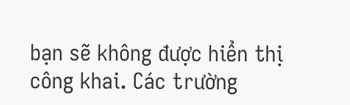bạn sẽ không được hiển thị công khai. Các trường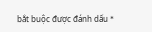bắt buộc được đánh dấu *